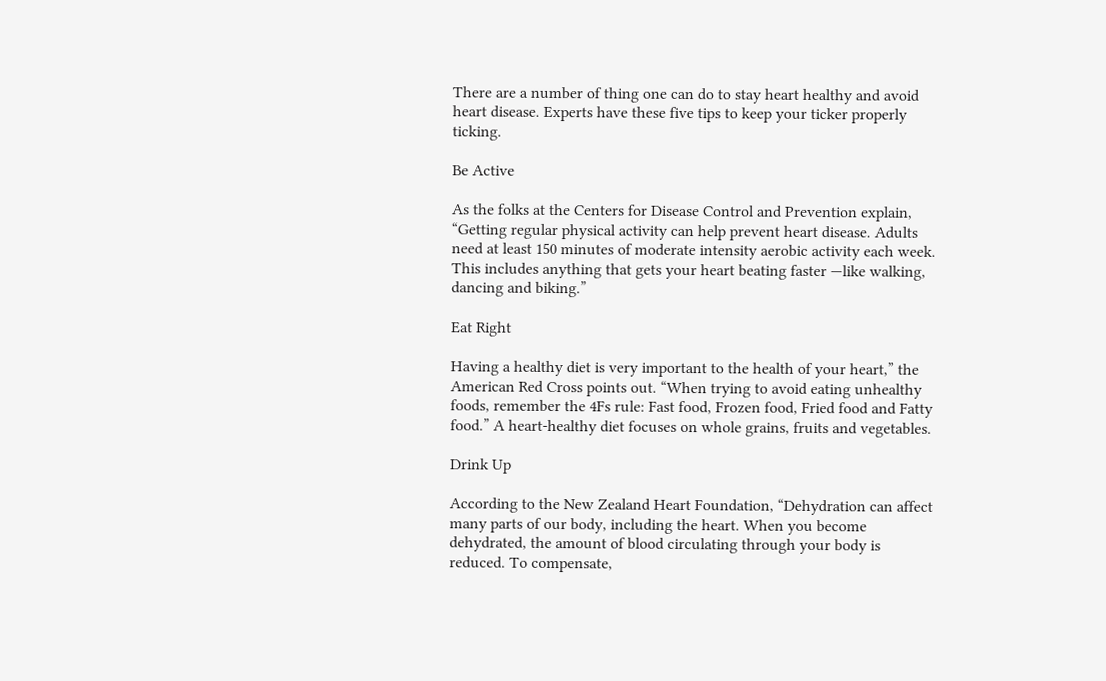There are a number of thing one can do to stay heart healthy and avoid heart disease. Experts have these five tips to keep your ticker properly ticking.

Be Active

As the folks at the Centers for Disease Control and Prevention explain, “Getting regular physical activity can help prevent heart disease. Adults need at least 150 minutes of moderate intensity aerobic activity each week. This includes anything that gets your heart beating faster —like walking, dancing and biking.”

Eat Right

Having a healthy diet is very important to the health of your heart,” the American Red Cross points out. “When trying to avoid eating unhealthy foods, remember the 4Fs rule: Fast food, Frozen food, Fried food and Fatty food.” A heart-healthy diet focuses on whole grains, fruits and vegetables.

Drink Up

According to the New Zealand Heart Foundation, “Dehydration can affect many parts of our body, including the heart. When you become dehydrated, the amount of blood circulating through your body is reduced. To compensate,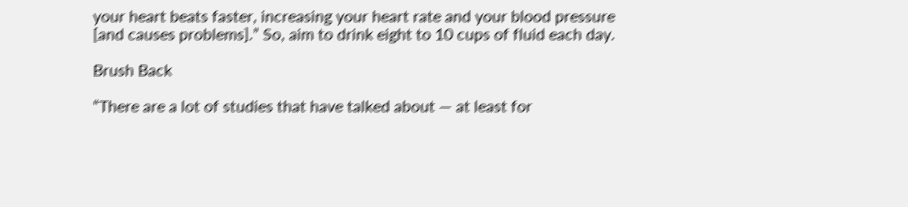your heart beats faster, increasing your heart rate and your blood pressure [and causes problems].” So, aim to drink eight to 10 cups of fluid each day.

Brush Back

“There are a lot of studies that have talked about — at least for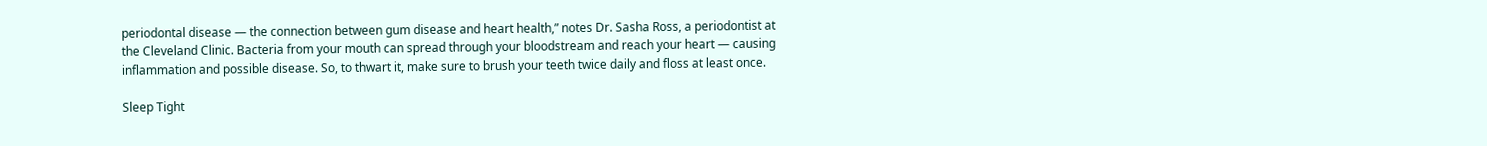periodontal disease — the connection between gum disease and heart health,” notes Dr. Sasha Ross, a periodontist at the Cleveland Clinic. Bacteria from your mouth can spread through your bloodstream and reach your heart — causing inflammation and possible disease. So, to thwart it, make sure to brush your teeth twice daily and floss at least once.

Sleep Tight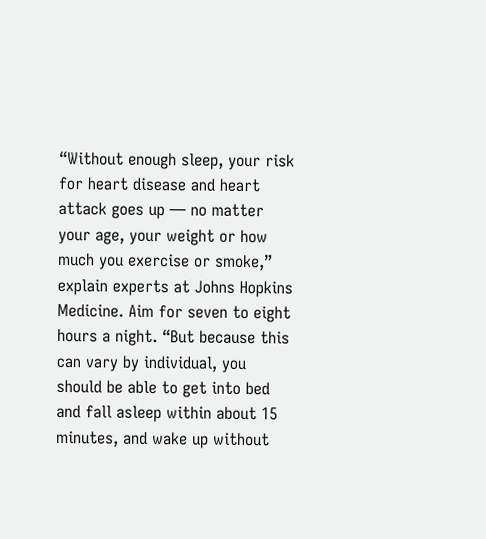“Without enough sleep, your risk for heart disease and heart attack goes up — no matter your age, your weight or how much you exercise or smoke,” explain experts at Johns Hopkins Medicine. Aim for seven to eight hours a night. “But because this can vary by individual, you should be able to get into bed and fall asleep within about 15 minutes, and wake up without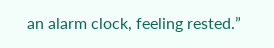an alarm clock, feeling rested.”